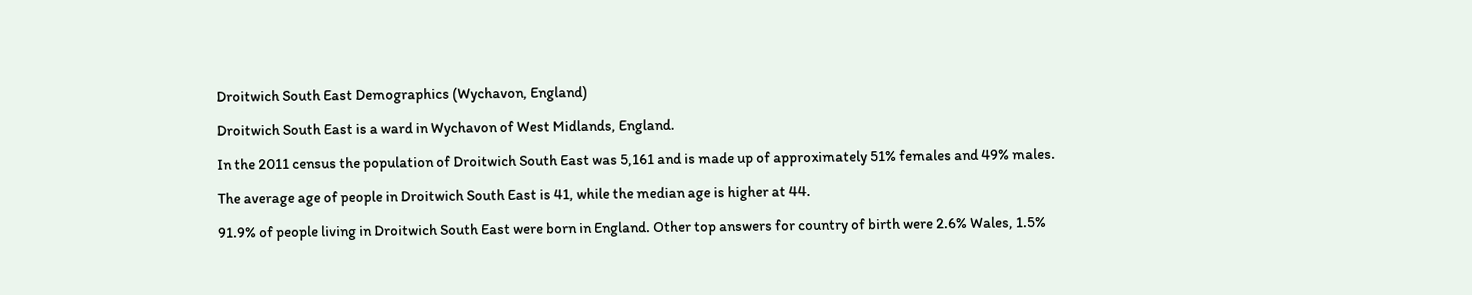Droitwich South East Demographics (Wychavon, England)

Droitwich South East is a ward in Wychavon of West Midlands, England.

In the 2011 census the population of Droitwich South East was 5,161 and is made up of approximately 51% females and 49% males.

The average age of people in Droitwich South East is 41, while the median age is higher at 44.

91.9% of people living in Droitwich South East were born in England. Other top answers for country of birth were 2.6% Wales, 1.5%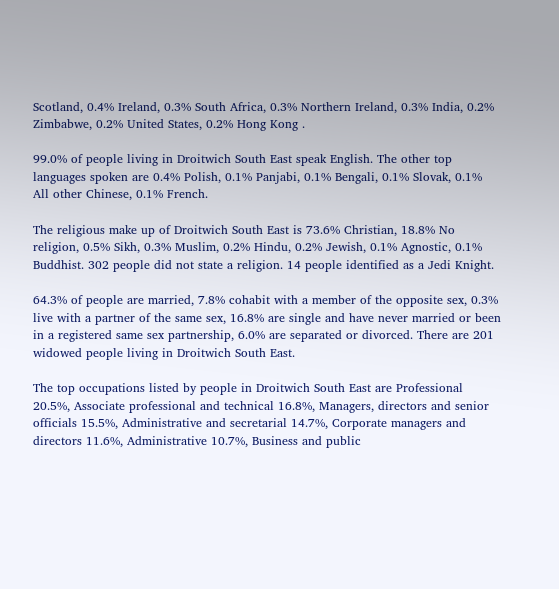Scotland, 0.4% Ireland, 0.3% South Africa, 0.3% Northern Ireland, 0.3% India, 0.2% Zimbabwe, 0.2% United States, 0.2% Hong Kong .

99.0% of people living in Droitwich South East speak English. The other top languages spoken are 0.4% Polish, 0.1% Panjabi, 0.1% Bengali, 0.1% Slovak, 0.1% All other Chinese, 0.1% French.

The religious make up of Droitwich South East is 73.6% Christian, 18.8% No religion, 0.5% Sikh, 0.3% Muslim, 0.2% Hindu, 0.2% Jewish, 0.1% Agnostic, 0.1% Buddhist. 302 people did not state a religion. 14 people identified as a Jedi Knight.

64.3% of people are married, 7.8% cohabit with a member of the opposite sex, 0.3% live with a partner of the same sex, 16.8% are single and have never married or been in a registered same sex partnership, 6.0% are separated or divorced. There are 201 widowed people living in Droitwich South East.

The top occupations listed by people in Droitwich South East are Professional 20.5%, Associate professional and technical 16.8%, Managers, directors and senior officials 15.5%, Administrative and secretarial 14.7%, Corporate managers and directors 11.6%, Administrative 10.7%, Business and public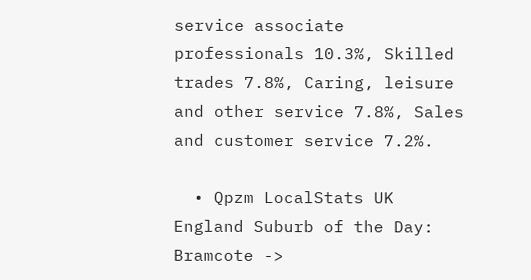service associate professionals 10.3%, Skilled trades 7.8%, Caring, leisure and other service 7.8%, Sales and customer service 7.2%.

  • Qpzm LocalStats UK England Suburb of the Day: Bramcote ->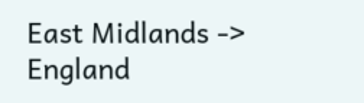East Midlands -> England